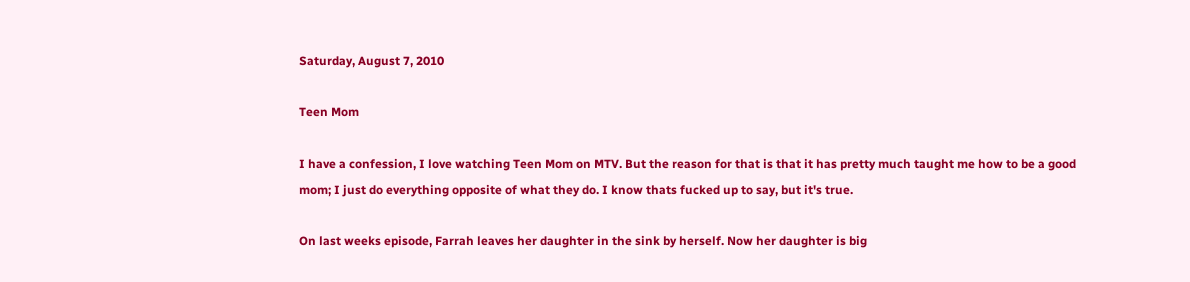Saturday, August 7, 2010

Teen Mom

I have a confession, I love watching Teen Mom on MTV. But the reason for that is that it has pretty much taught me how to be a good mom; I just do everything opposite of what they do. I know thats fucked up to say, but it's true.

On last weeks episode, Farrah leaves her daughter in the sink by herself. Now her daughter is big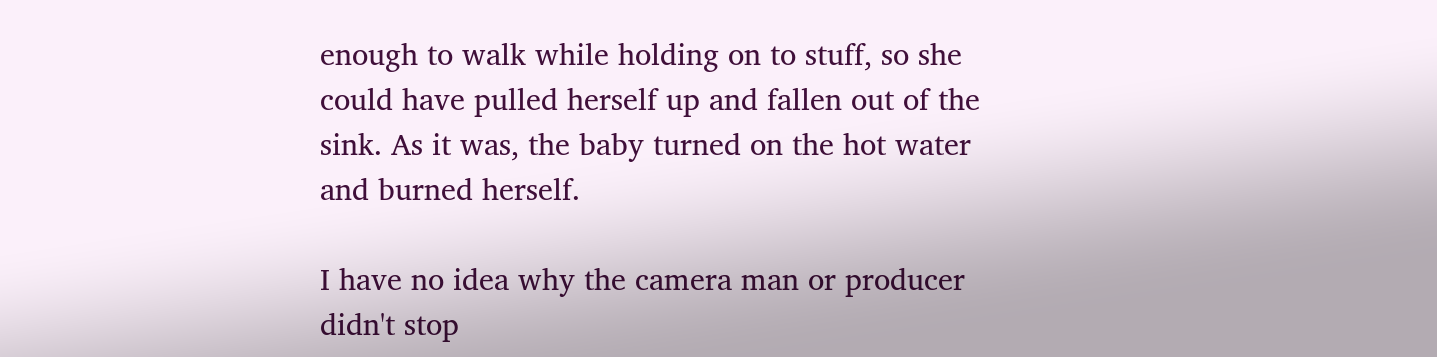enough to walk while holding on to stuff, so she could have pulled herself up and fallen out of the sink. As it was, the baby turned on the hot water and burned herself.

I have no idea why the camera man or producer didn't stop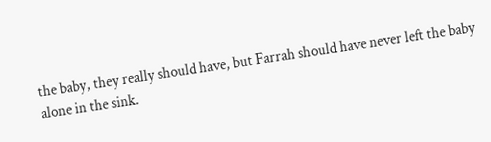the baby, they really should have, but Farrah should have never left the baby alone in the sink.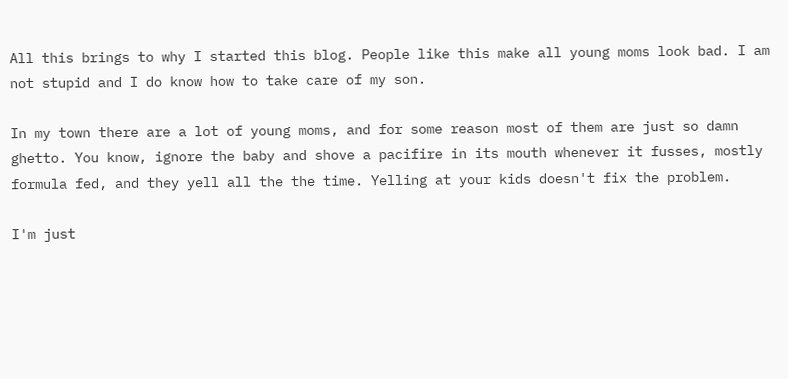All this brings to why I started this blog. People like this make all young moms look bad. I am not stupid and I do know how to take care of my son.

In my town there are a lot of young moms, and for some reason most of them are just so damn ghetto. You know, ignore the baby and shove a pacifire in its mouth whenever it fusses, mostly formula fed, and they yell all the the time. Yelling at your kids doesn't fix the problem.

I'm just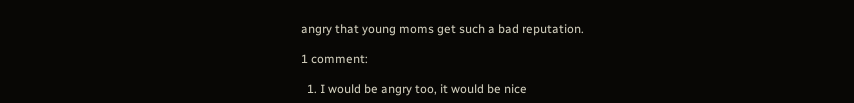angry that young moms get such a bad reputation.

1 comment:

  1. I would be angry too, it would be nice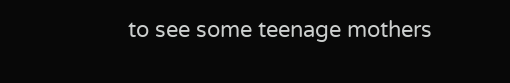to see some teenage mothers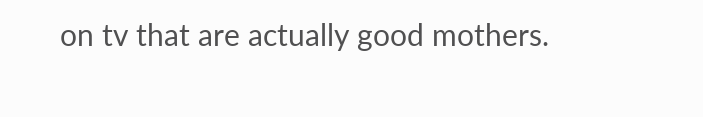on tv that are actually good mothers.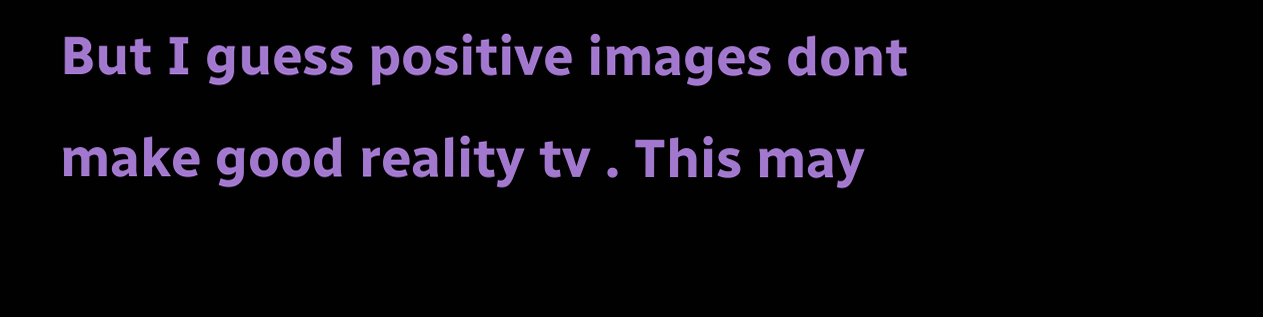But I guess positive images dont make good reality tv . This may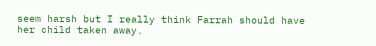seem harsh but I really think Farrah should have her child taken away.